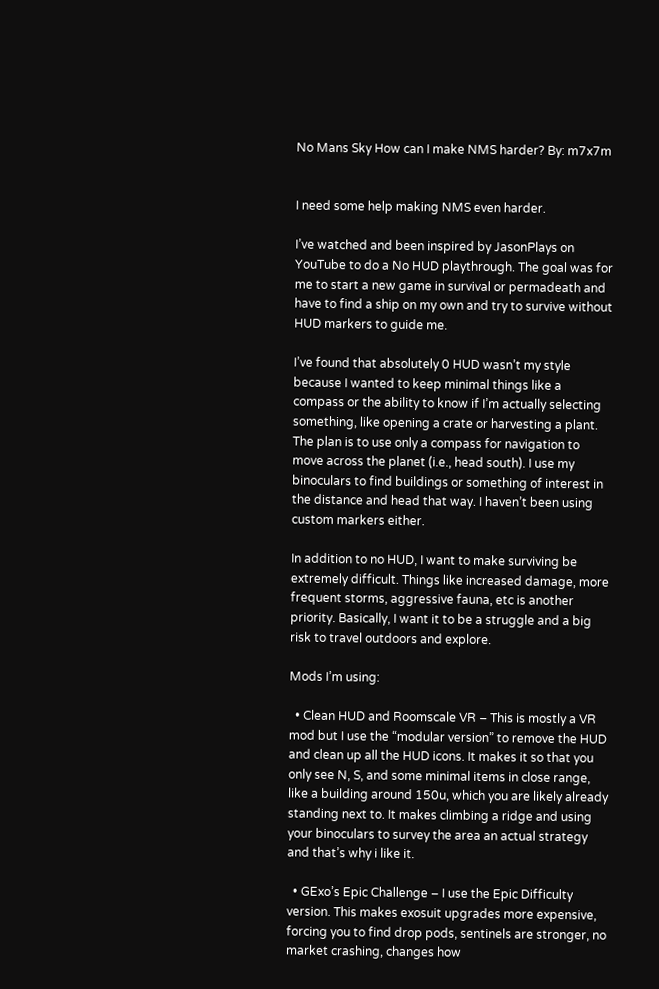No Mans Sky How can I make NMS harder? By: m7x7m


I need some help making NMS even harder.

I’ve watched and been inspired by JasonPlays on YouTube to do a No HUD playthrough. The goal was for me to start a new game in survival or permadeath and have to find a ship on my own and try to survive without HUD markers to guide me.

I’ve found that absolutely 0 HUD wasn’t my style because I wanted to keep minimal things like a compass or the ability to know if I’m actually selecting something, like opening a crate or harvesting a plant. The plan is to use only a compass for navigation to move across the planet (i.e., head south). I use my binoculars to find buildings or something of interest in the distance and head that way. I haven’t been using custom markers either.

In addition to no HUD, I want to make surviving be extremely difficult. Things like increased damage, more frequent storms, aggressive fauna, etc is another priority. Basically, I want it to be a struggle and a big risk to travel outdoors and explore.

Mods I’m using:

  • Clean HUD and Roomscale VR – This is mostly a VR mod but I use the “modular version” to remove the HUD and clean up all the HUD icons. It makes it so that you only see N, S, and some minimal items in close range, like a building around 150u, which you are likely already standing next to. It makes climbing a ridge and using your binoculars to survey the area an actual strategy and that’s why i like it.

  • GExo’s Epic Challenge – I use the Epic Difficulty version. This makes exosuit upgrades more expensive, forcing you to find drop pods, sentinels are stronger, no market crashing, changes how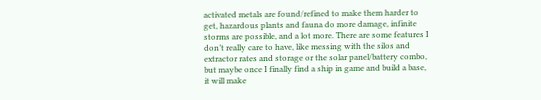activated metals are found/refined to make them harder to get, hazardous plants and fauna do more damage, infinite storms are possible, and a lot more. There are some features I don’t really care to have, like messing with the silos and extractor rates and storage or the solar panel/battery combo, but maybe once I finally find a ship in game and build a base, it will make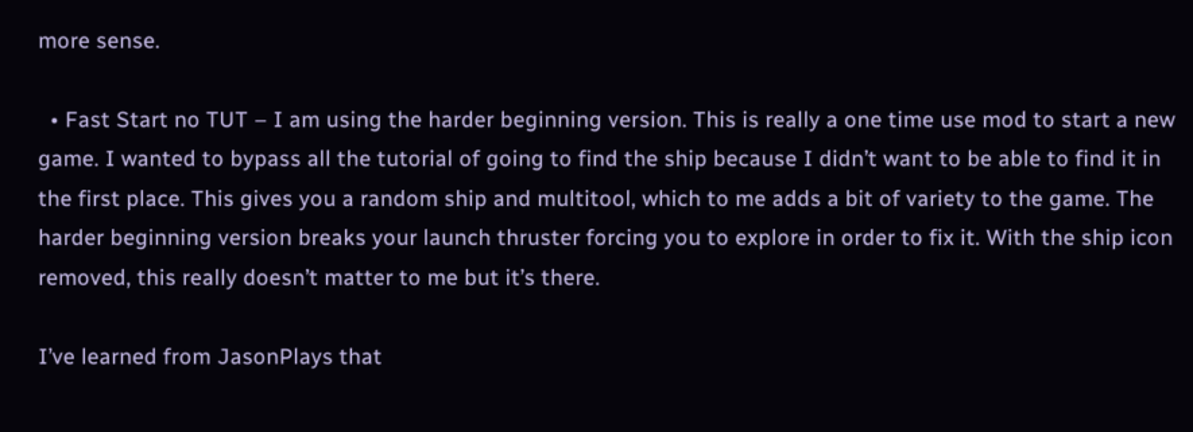more sense.

  • Fast Start no TUT – I am using the harder beginning version. This is really a one time use mod to start a new game. I wanted to bypass all the tutorial of going to find the ship because I didn’t want to be able to find it in the first place. This gives you a random ship and multitool, which to me adds a bit of variety to the game. The harder beginning version breaks your launch thruster forcing you to explore in order to fix it. With the ship icon removed, this really doesn’t matter to me but it’s there.

I’ve learned from JasonPlays that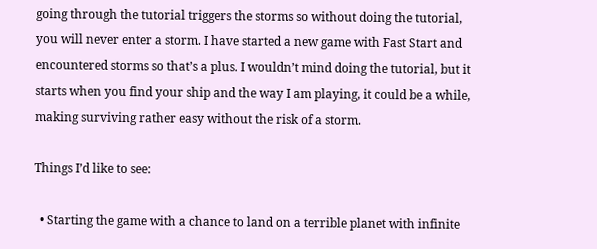going through the tutorial triggers the storms so without doing the tutorial, you will never enter a storm. I have started a new game with Fast Start and encountered storms so that’s a plus. I wouldn’t mind doing the tutorial, but it starts when you find your ship and the way I am playing, it could be a while, making surviving rather easy without the risk of a storm.

Things I’d like to see:

  • Starting the game with a chance to land on a terrible planet with infinite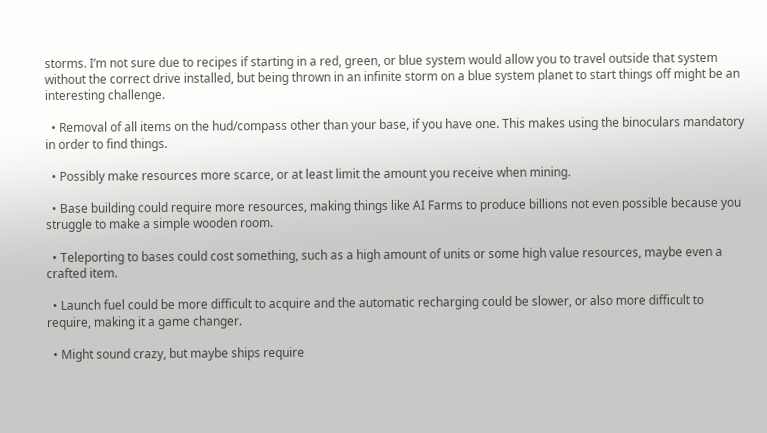storms. I’m not sure due to recipes if starting in a red, green, or blue system would allow you to travel outside that system without the correct drive installed, but being thrown in an infinite storm on a blue system planet to start things off might be an interesting challenge.

  • Removal of all items on the hud/compass other than your base, if you have one. This makes using the binoculars mandatory in order to find things.

  • Possibly make resources more scarce, or at least limit the amount you receive when mining.

  • Base building could require more resources, making things like AI Farms to produce billions not even possible because you struggle to make a simple wooden room.

  • Teleporting to bases could cost something, such as a high amount of units or some high value resources, maybe even a crafted item.

  • Launch fuel could be more difficult to acquire and the automatic recharging could be slower, or also more difficult to require, making it a game changer.

  • Might sound crazy, but maybe ships require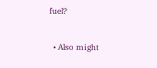fuel?

  • Also might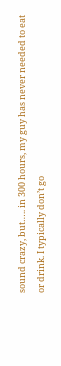sound crazy, but….. in 300 hours, my guy has never needed to eat or drink. I typically don’t go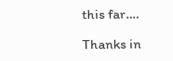this far….

Thanks in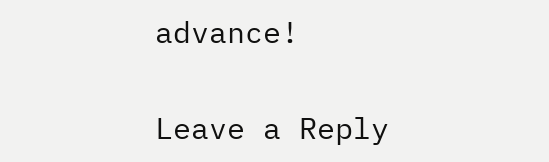advance!

Leave a Reply